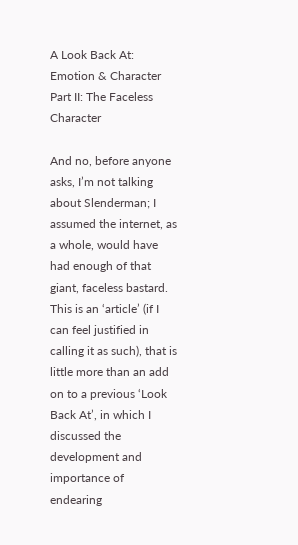A Look Back At: Emotion & Character Part II: The Faceless Character

And no, before anyone asks, I’m not talking about Slenderman; I assumed the internet, as a whole, would have had enough of that giant, faceless bastard. This is an ‘article’ (if I can feel justified in calling it as such), that is little more than an add on to a previous ‘Look Back At’, in which I discussed the development and importance of endearing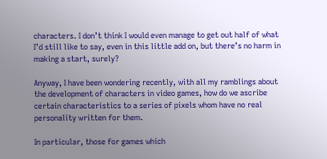characters. I don’t think I would even manage to get out half of what I’d still like to say, even in this little add on, but there’s no harm in making a start, surely?

Anyway, I have been wondering recently, with all my ramblings about the development of characters in video games, how do we ascribe certain characteristics to a series of pixels whom have no real personality written for them.

In particular, those for games which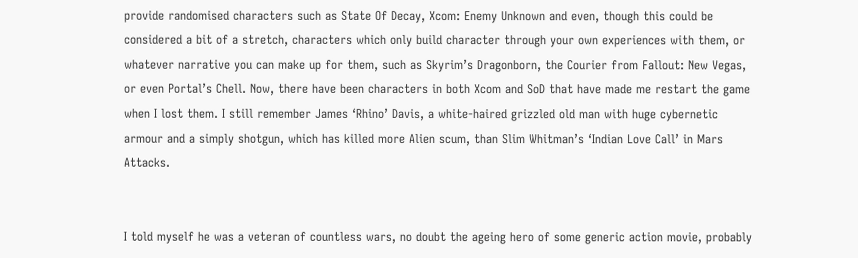provide randomised characters such as State Of Decay, Xcom: Enemy Unknown and even, though this could be considered a bit of a stretch, characters which only build character through your own experiences with them, or whatever narrative you can make up for them, such as Skyrim’s Dragonborn, the Courier from Fallout: New Vegas, or even Portal’s Chell. Now, there have been characters in both Xcom and SoD that have made me restart the game when I lost them. I still remember James ‘Rhino’ Davis, a white-haired grizzled old man with huge cybernetic armour and a simply shotgun, which has killed more Alien scum, than Slim Whitman’s ‘Indian Love Call’ in Mars Attacks.


I told myself he was a veteran of countless wars, no doubt the ageing hero of some generic action movie, probably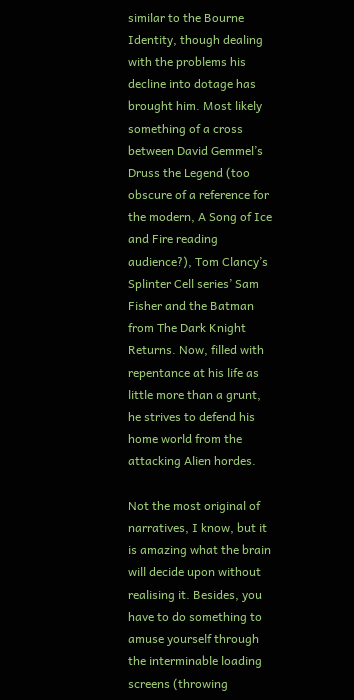similar to the Bourne Identity, though dealing with the problems his decline into dotage has brought him. Most likely something of a cross between David Gemmel’s Druss the Legend (too obscure of a reference for the modern, A Song of Ice and Fire reading audience?), Tom Clancy’s Splinter Cell series’ Sam Fisher and the Batman from The Dark Knight Returns. Now, filled with repentance at his life as little more than a grunt, he strives to defend his home world from the attacking Alien hordes.

Not the most original of narratives, I know, but it is amazing what the brain will decide upon without realising it. Besides, you have to do something to amuse yourself through the interminable loading screens (throwing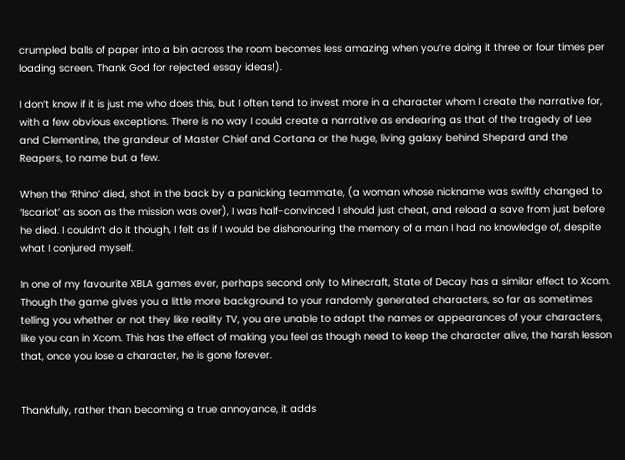crumpled balls of paper into a bin across the room becomes less amazing when you’re doing it three or four times per loading screen. Thank God for rejected essay ideas!).

I don’t know if it is just me who does this, but I often tend to invest more in a character whom I create the narrative for, with a few obvious exceptions. There is no way I could create a narrative as endearing as that of the tragedy of Lee and Clementine, the grandeur of Master Chief and Cortana or the huge, living galaxy behind Shepard and the Reapers, to name but a few.

When the ‘Rhino’ died, shot in the back by a panicking teammate, (a woman whose nickname was swiftly changed to ‘Iscariot’ as soon as the mission was over), I was half-convinced I should just cheat, and reload a save from just before he died. I couldn’t do it though, I felt as if I would be dishonouring the memory of a man I had no knowledge of, despite what I conjured myself.

In one of my favourite XBLA games ever, perhaps second only to Minecraft, State of Decay has a similar effect to Xcom. Though the game gives you a little more background to your randomly generated characters, so far as sometimes telling you whether or not they like reality TV, you are unable to adapt the names or appearances of your characters, like you can in Xcom. This has the effect of making you feel as though need to keep the character alive, the harsh lesson that, once you lose a character, he is gone forever.


Thankfully, rather than becoming a true annoyance, it adds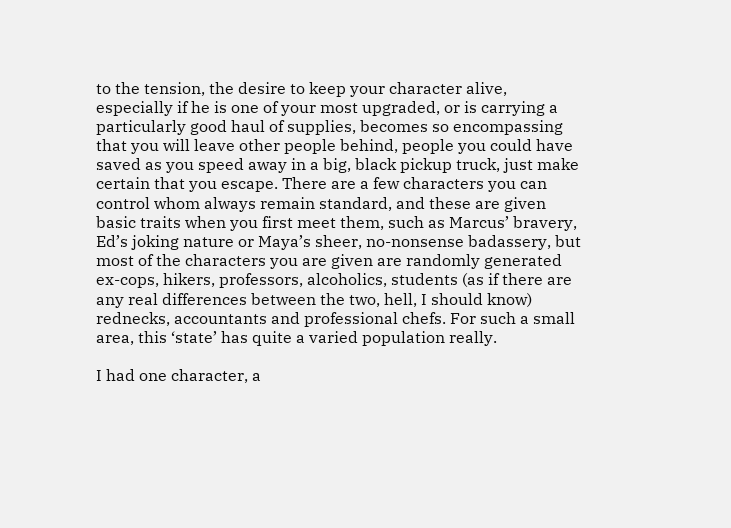to the tension, the desire to keep your character alive, especially if he is one of your most upgraded, or is carrying a particularly good haul of supplies, becomes so encompassing that you will leave other people behind, people you could have saved as you speed away in a big, black pickup truck, just make certain that you escape. There are a few characters you can control whom always remain standard, and these are given basic traits when you first meet them, such as Marcus’ bravery, Ed’s joking nature or Maya’s sheer, no-nonsense badassery, but most of the characters you are given are randomly generated ex-cops, hikers, professors, alcoholics, students (as if there are any real differences between the two, hell, I should know) rednecks, accountants and professional chefs. For such a small area, this ‘state’ has quite a varied population really.

I had one character, a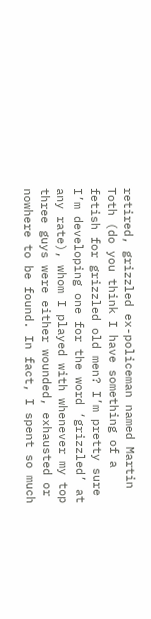retired, grizzled ex-policeman named Martin Toth (do you think I have something of a fetish for grizzled old men? I’m pretty sure I’m developing one for the word ‘grizzled’ at any rate), whom I played with whenever my top three guys were either wounded, exhausted or nowhere to be found. In fact, I spent so much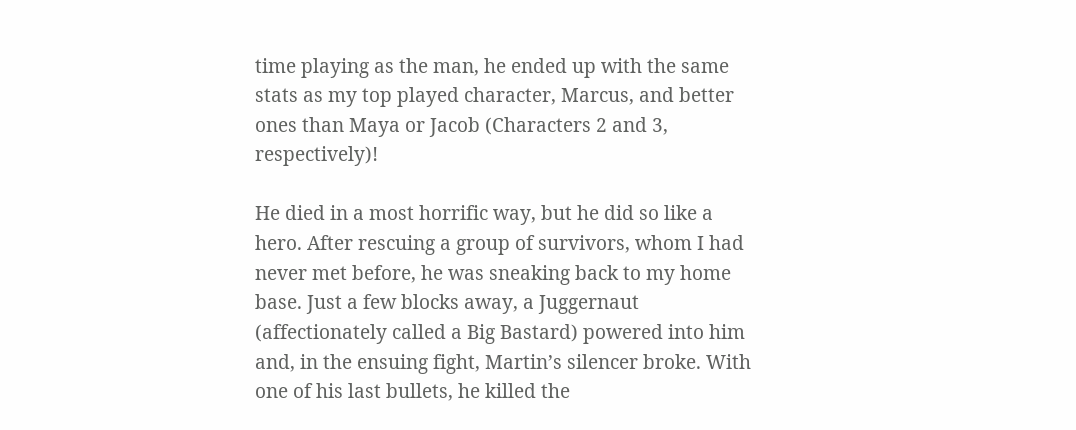time playing as the man, he ended up with the same stats as my top played character, Marcus, and better ones than Maya or Jacob (Characters 2 and 3, respectively)!

He died in a most horrific way, but he did so like a hero. After rescuing a group of survivors, whom I had never met before, he was sneaking back to my home base. Just a few blocks away, a Juggernaut (affectionately called a Big Bastard) powered into him and, in the ensuing fight, Martin’s silencer broke. With one of his last bullets, he killed the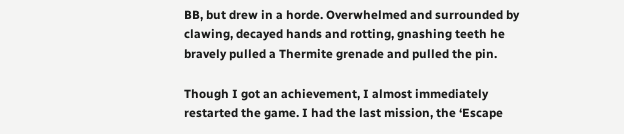BB, but drew in a horde. Overwhelmed and surrounded by clawing, decayed hands and rotting, gnashing teeth he bravely pulled a Thermite grenade and pulled the pin.

Though I got an achievement, I almost immediately restarted the game. I had the last mission, the ‘Escape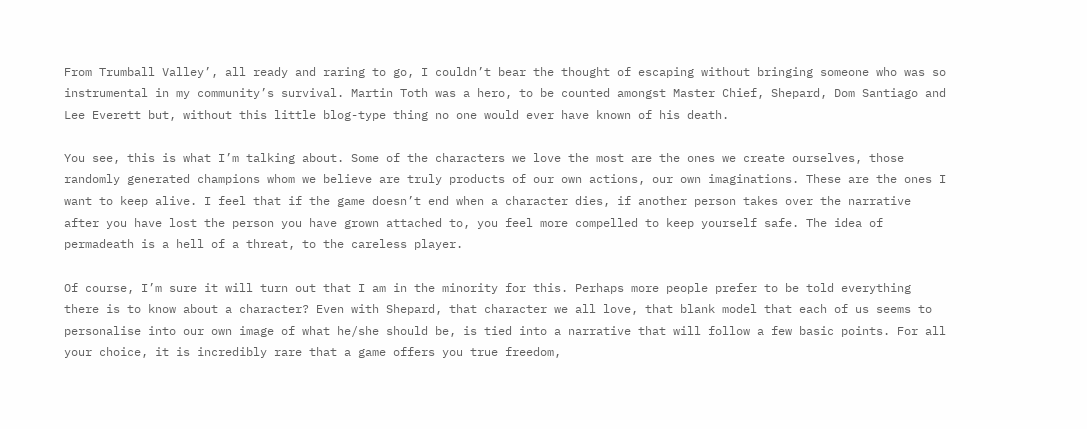From Trumball Valley’, all ready and raring to go, I couldn’t bear the thought of escaping without bringing someone who was so instrumental in my community’s survival. Martin Toth was a hero, to be counted amongst Master Chief, Shepard, Dom Santiago and Lee Everett but, without this little blog-type thing no one would ever have known of his death.

You see, this is what I’m talking about. Some of the characters we love the most are the ones we create ourselves, those randomly generated champions whom we believe are truly products of our own actions, our own imaginations. These are the ones I want to keep alive. I feel that if the game doesn’t end when a character dies, if another person takes over the narrative after you have lost the person you have grown attached to, you feel more compelled to keep yourself safe. The idea of permadeath is a hell of a threat, to the careless player.

Of course, I’m sure it will turn out that I am in the minority for this. Perhaps more people prefer to be told everything there is to know about a character? Even with Shepard, that character we all love, that blank model that each of us seems to personalise into our own image of what he/she should be, is tied into a narrative that will follow a few basic points. For all your choice, it is incredibly rare that a game offers you true freedom,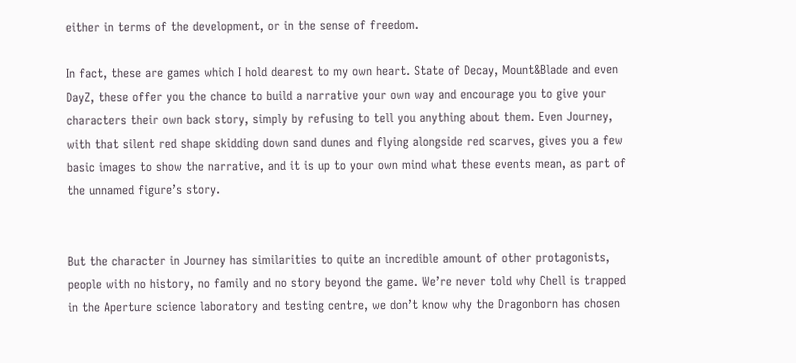either in terms of the development, or in the sense of freedom.

In fact, these are games which I hold dearest to my own heart. State of Decay, Mount&Blade and even DayZ, these offer you the chance to build a narrative your own way and encourage you to give your characters their own back story, simply by refusing to tell you anything about them. Even Journey, with that silent red shape skidding down sand dunes and flying alongside red scarves, gives you a few basic images to show the narrative, and it is up to your own mind what these events mean, as part of the unnamed figure’s story.


But the character in Journey has similarities to quite an incredible amount of other protagonists, people with no history, no family and no story beyond the game. We’re never told why Chell is trapped in the Aperture science laboratory and testing centre, we don’t know why the Dragonborn has chosen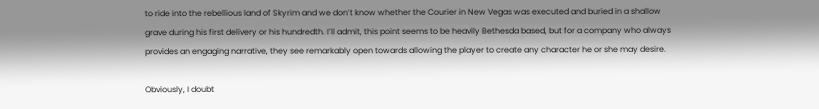to ride into the rebellious land of Skyrim and we don’t know whether the Courier in New Vegas was executed and buried in a shallow grave during his first delivery or his hundredth. I’ll admit, this point seems to be heavily Bethesda based, but for a company who always provides an engaging narrative, they see remarkably open towards allowing the player to create any character he or she may desire.

Obviously, I doubt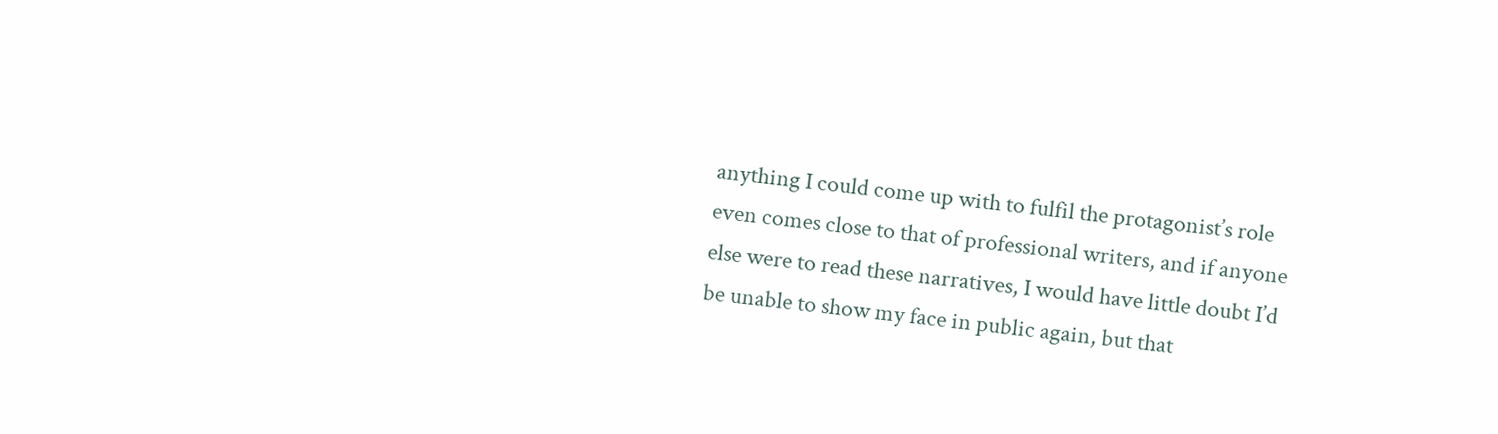anything I could come up with to fulfil the protagonist’s role even comes close to that of professional writers, and if anyone else were to read these narratives, I would have little doubt I’d be unable to show my face in public again, but that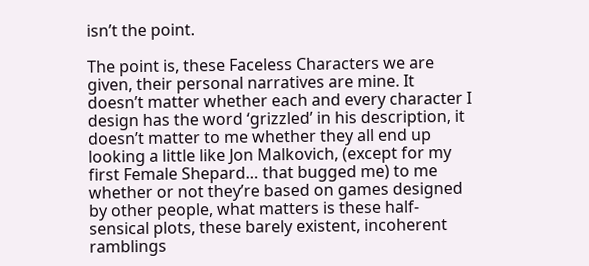isn’t the point.

The point is, these Faceless Characters we are given, their personal narratives are mine. It doesn’t matter whether each and every character I design has the word ‘grizzled’ in his description, it doesn’t matter to me whether they all end up looking a little like Jon Malkovich, (except for my first Female Shepard… that bugged me) to me whether or not they’re based on games designed by other people, what matters is these half-sensical plots, these barely existent, incoherent ramblings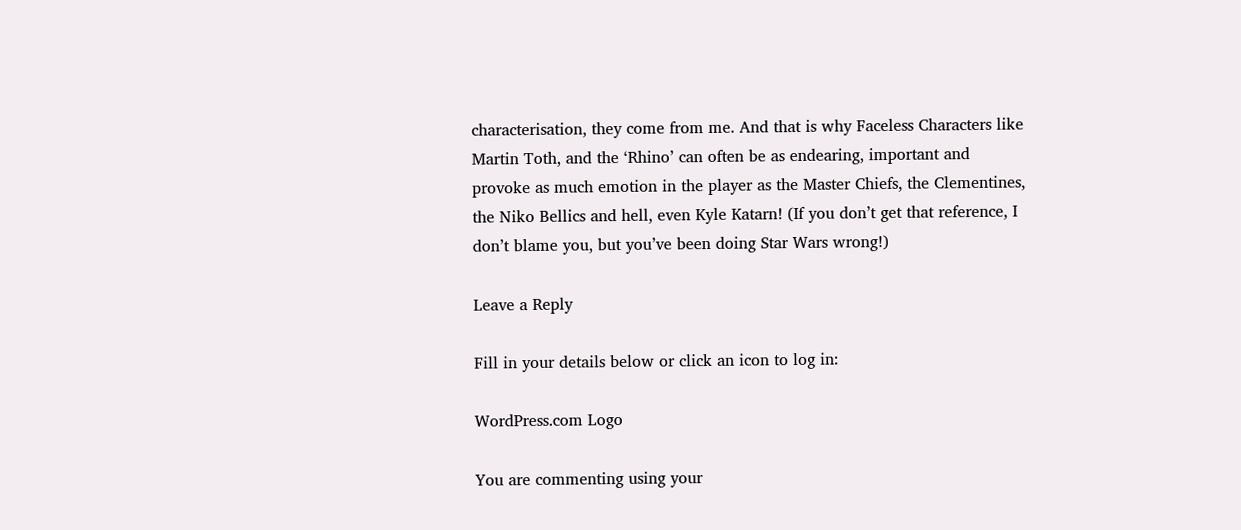characterisation, they come from me. And that is why Faceless Characters like Martin Toth, and the ‘Rhino’ can often be as endearing, important and provoke as much emotion in the player as the Master Chiefs, the Clementines, the Niko Bellics and hell, even Kyle Katarn! (If you don’t get that reference, I don’t blame you, but you’ve been doing Star Wars wrong!)

Leave a Reply

Fill in your details below or click an icon to log in:

WordPress.com Logo

You are commenting using your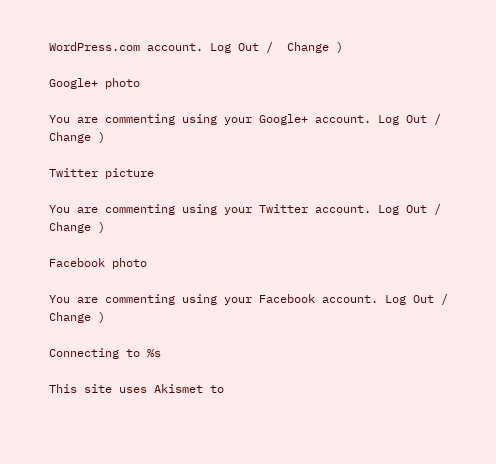WordPress.com account. Log Out /  Change )

Google+ photo

You are commenting using your Google+ account. Log Out /  Change )

Twitter picture

You are commenting using your Twitter account. Log Out /  Change )

Facebook photo

You are commenting using your Facebook account. Log Out /  Change )

Connecting to %s

This site uses Akismet to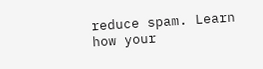reduce spam. Learn how your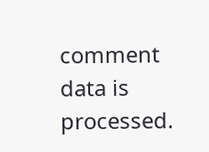comment data is processed.